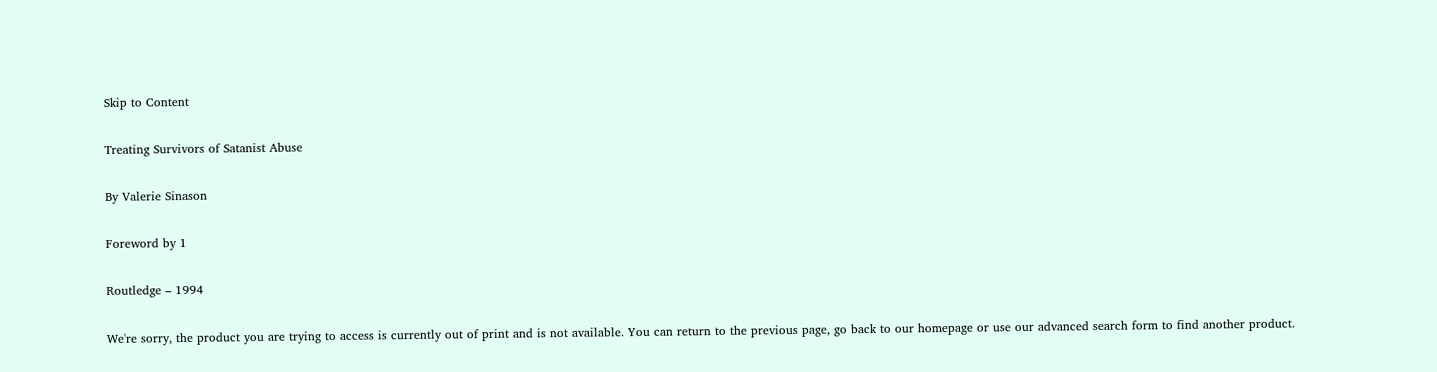Skip to Content

Treating Survivors of Satanist Abuse

By Valerie Sinason

Foreword by 1

Routledge – 1994

We're sorry, the product you are trying to access is currently out of print and is not available. You can return to the previous page, go back to our homepage or use our advanced search form to find another product.